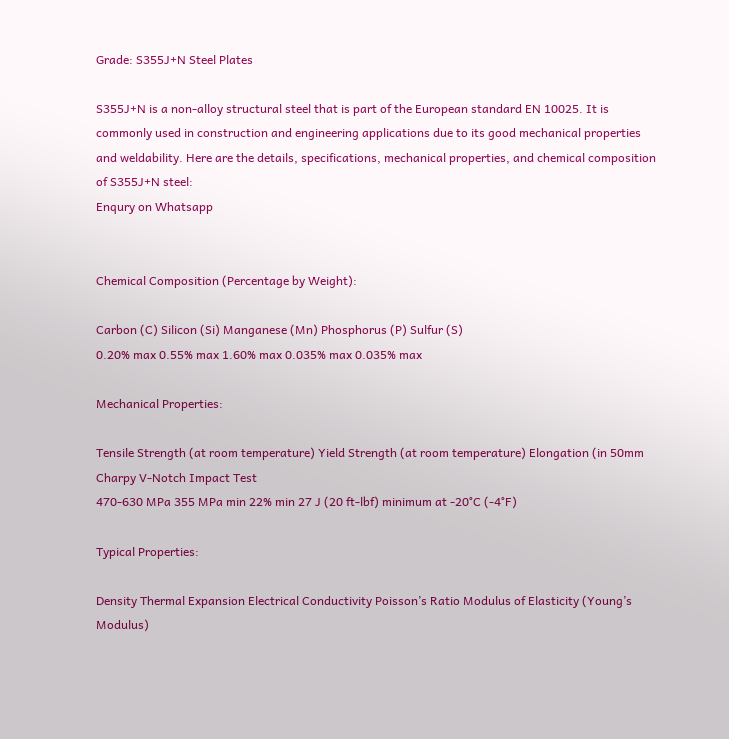Grade: S355J+N Steel Plates

S355J+N is a non-alloy structural steel that is part of the European standard EN 10025. It is commonly used in construction and engineering applications due to its good mechanical properties and weldability. Here are the details, specifications, mechanical properties, and chemical composition of S355J+N steel:
Enqury on Whatsapp


Chemical Composition (Percentage by Weight):

Carbon (C) Silicon (Si) Manganese (Mn) Phosphorus (P) Sulfur (S)
0.20% max 0.55% max 1.60% max 0.035% max 0.035% max

Mechanical Properties:

Tensile Strength (at room temperature) Yield Strength (at room temperature) Elongation (in 50mm Charpy V-Notch Impact Test
470-630 MPa 355 MPa min 22% min 27 J (20 ft-lbf) minimum at -20°C (-4°F)

Typical Properties:

Density Thermal Expansion Electrical Conductivity Poisson’s Ratio Modulus of Elasticity (Young’s Modulus)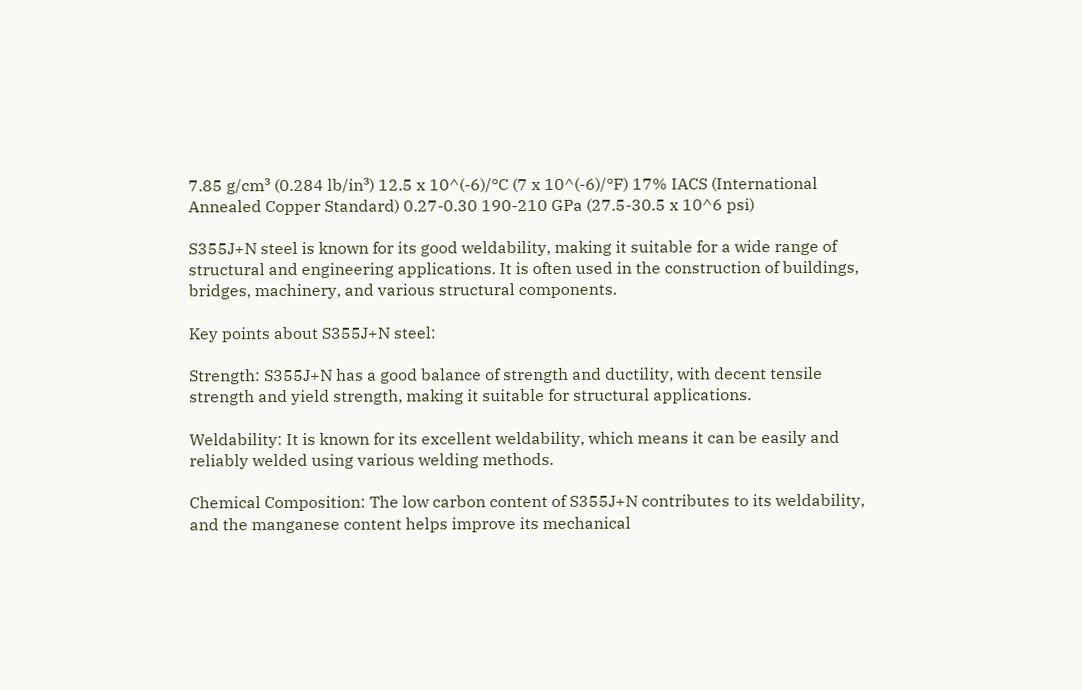7.85 g/cm³ (0.284 lb/in³) 12.5 x 10^(-6)/°C (7 x 10^(-6)/°F) 17% IACS (International Annealed Copper Standard) 0.27-0.30 190-210 GPa (27.5-30.5 x 10^6 psi)

S355J+N steel is known for its good weldability, making it suitable for a wide range of structural and engineering applications. It is often used in the construction of buildings, bridges, machinery, and various structural components.

Key points about S355J+N steel:

Strength: S355J+N has a good balance of strength and ductility, with decent tensile strength and yield strength, making it suitable for structural applications.

Weldability: It is known for its excellent weldability, which means it can be easily and reliably welded using various welding methods.

Chemical Composition: The low carbon content of S355J+N contributes to its weldability, and the manganese content helps improve its mechanical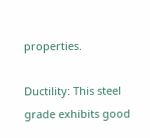properties.

Ductility: This steel grade exhibits good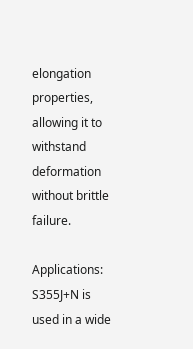elongation properties, allowing it to withstand deformation without brittle failure.

Applications: S355J+N is used in a wide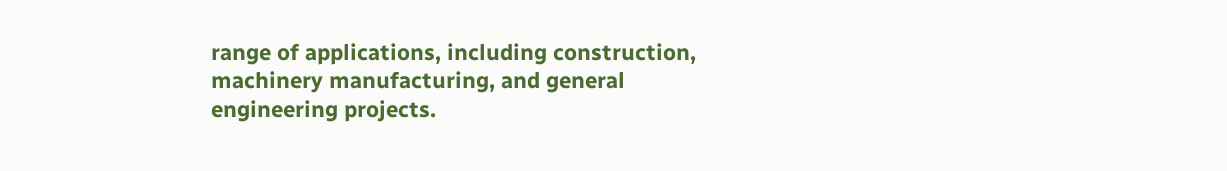range of applications, including construction, machinery manufacturing, and general engineering projects.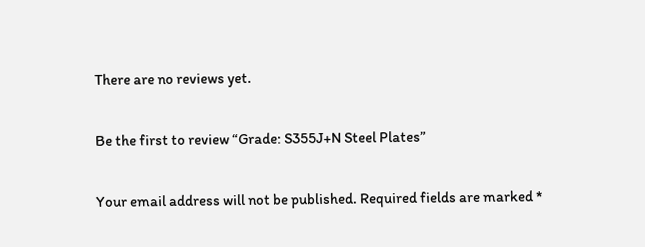There are no reviews yet.

Be the first to review “Grade: S355J+N Steel Plates”

Your email address will not be published. Required fields are marked *